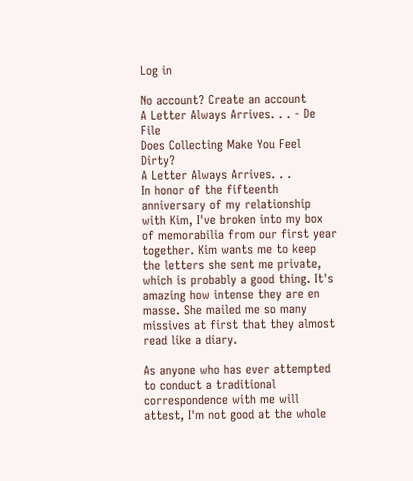Log in

No account? Create an account
A Letter Always Arrives. . . - De File
Does Collecting Make You Feel Dirty?
A Letter Always Arrives. . .
In honor of the fifteenth anniversary of my relationship with Kim, I've broken into my box of memorabilia from our first year together. Kim wants me to keep the letters she sent me private, which is probably a good thing. It's amazing how intense they are en masse. She mailed me so many missives at first that they almost read like a diary.

As anyone who has ever attempted to conduct a traditional correspondence with me will attest, I'm not good at the whole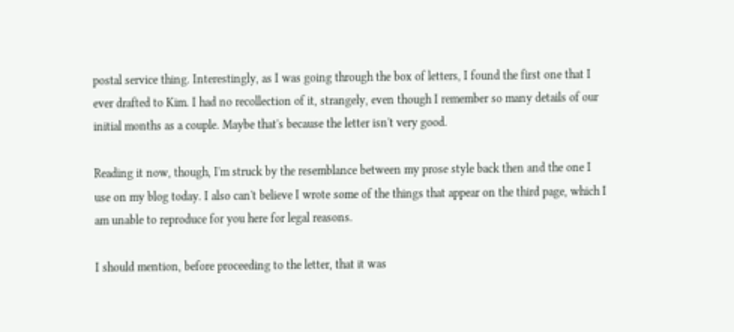postal service thing. Interestingly, as I was going through the box of letters, I found the first one that I ever drafted to Kim. I had no recollection of it, strangely, even though I remember so many details of our initial months as a couple. Maybe that's because the letter isn't very good.

Reading it now, though, I'm struck by the resemblance between my prose style back then and the one I use on my blog today. I also can't believe I wrote some of the things that appear on the third page, which I am unable to reproduce for you here for legal reasons.

I should mention, before proceeding to the letter, that it was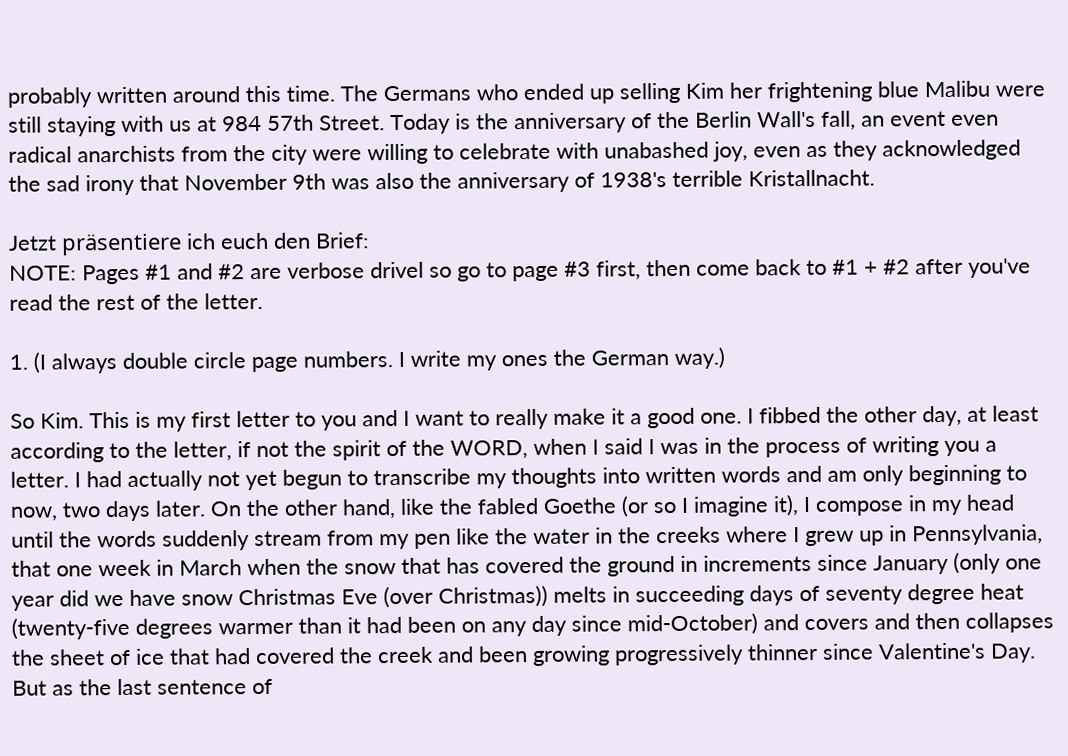probably written around this time. The Germans who ended up selling Kim her frightening blue Malibu were still staying with us at 984 57th Street. Today is the anniversary of the Berlin Wall's fall, an event even radical anarchists from the city were willing to celebrate with unabashed joy, even as they acknowledged the sad irony that November 9th was also the anniversary of 1938's terrible Kristallnacht.

Jetzt präsentiere ich euch den Brief:
NOTE: Pages #1 and #2 are verbose drivel so go to page #3 first, then come back to #1 + #2 after you've read the rest of the letter.

1. (I always double circle page numbers. I write my ones the German way.)

So Kim. This is my first letter to you and I want to really make it a good one. I fibbed the other day, at least according to the letter, if not the spirit of the WORD, when I said I was in the process of writing you a letter. I had actually not yet begun to transcribe my thoughts into written words and am only beginning to now, two days later. On the other hand, like the fabled Goethe (or so I imagine it), I compose in my head until the words suddenly stream from my pen like the water in the creeks where I grew up in Pennsylvania, that one week in March when the snow that has covered the ground in increments since January (only one year did we have snow Christmas Eve (over Christmas)) melts in succeeding days of seventy degree heat (twenty-five degrees warmer than it had been on any day since mid-October) and covers and then collapses the sheet of ice that had covered the creek and been growing progressively thinner since Valentine's Day. But as the last sentence of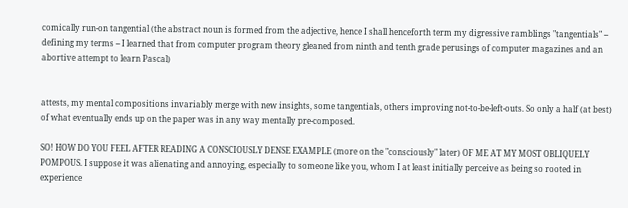comically run-on tangential (the abstract noun is formed from the adjective, hence I shall henceforth term my digressive ramblings "tangentials" -- defining my terms -- I learned that from computer program theory gleaned from ninth and tenth grade perusings of computer magazines and an abortive attempt to learn Pascal)


attests, my mental compositions invariably merge with new insights, some tangentials, others improving not-to-be-left-outs. So only a half (at best) of what eventually ends up on the paper was in any way mentally pre-composed.

SO! HOW DO YOU FEEL AFTER READING A CONSCIOUSLY DENSE EXAMPLE (more on the "consciously" later) OF ME AT MY MOST OBLIQUELY POMPOUS. I suppose it was alienating and annoying, especially to someone like you, whom I at least initially perceive as being so rooted in experience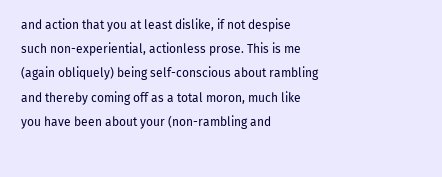and action that you at least dislike, if not despise such non-experiential, actionless prose. This is me (again obliquely) being self-conscious about rambling and thereby coming off as a total moron, much like you have been about your (non-rambling and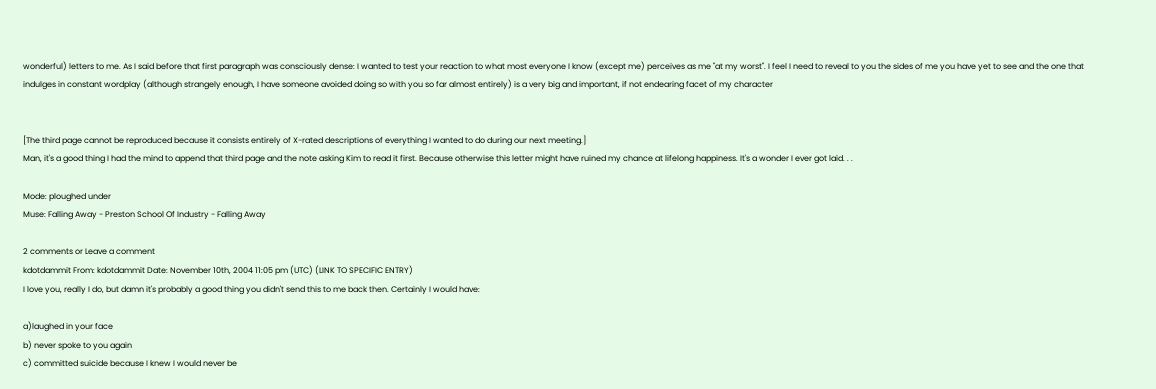wonderful) letters to me. As I said before that first paragraph was consciously dense: I wanted to test your reaction to what most everyone I know (except me) perceives as me "at my worst". I feel I need to reveal to you the sides of me you have yet to see and the one that indulges in constant wordplay (although strangely enough, I have someone avoided doing so with you so far almost entirely) is a very big and important, if not endearing facet of my character


[The third page cannot be reproduced because it consists entirely of X-rated descriptions of everything I wanted to do during our next meeting.]
Man, it's a good thing I had the mind to append that third page and the note asking Kim to read it first. Because otherwise this letter might have ruined my chance at lifelong happiness. It's a wonder I ever got laid. . .

Mode: ploughed under
Muse: Falling Away - Preston School Of Industry - Falling Away

2 comments or Leave a comment
kdotdammit From: kdotdammit Date: November 10th, 2004 11:05 pm (UTC) (LINK TO SPECIFIC ENTRY)
I love you, really I do, but damn it's probably a good thing you didn't send this to me back then. Certainly I would have:

a)laughed in your face
b) never spoke to you again
c) committed suicide because I knew I would never be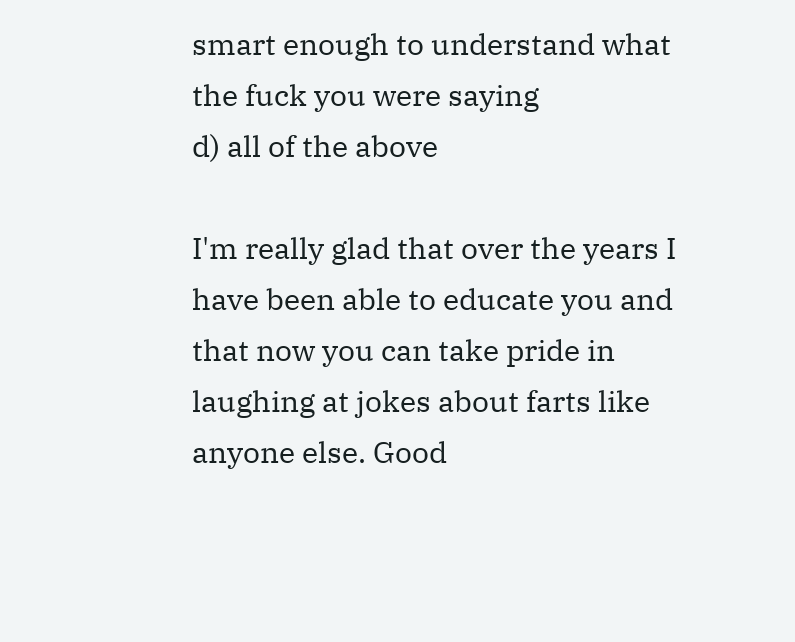smart enough to understand what the fuck you were saying
d) all of the above

I'm really glad that over the years I have been able to educate you and that now you can take pride in laughing at jokes about farts like anyone else. Good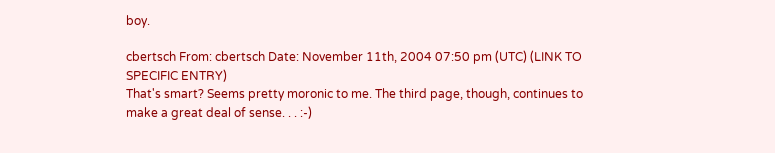boy.

cbertsch From: cbertsch Date: November 11th, 2004 07:50 pm (UTC) (LINK TO SPECIFIC ENTRY)
That's smart? Seems pretty moronic to me. The third page, though, continues to make a great deal of sense. . . :-)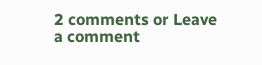2 comments or Leave a comment